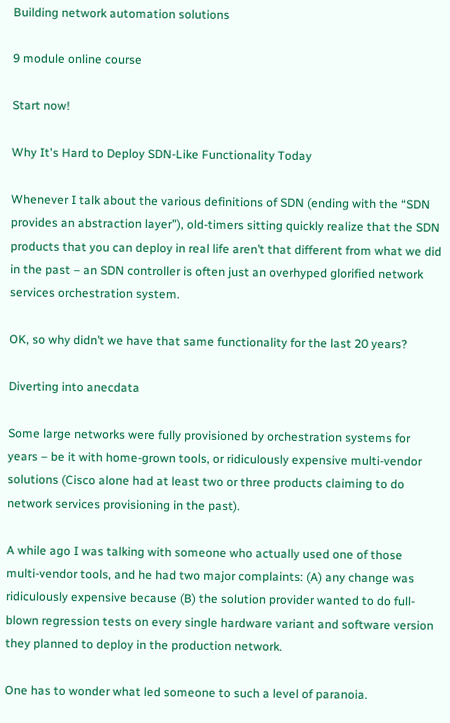Building network automation solutions

9 module online course

Start now!

Why It's Hard to Deploy SDN-Like Functionality Today

Whenever I talk about the various definitions of SDN (ending with the “SDN provides an abstraction layer”), old-timers sitting quickly realize that the SDN products that you can deploy in real life aren’t that different from what we did in the past – an SDN controller is often just an overhyped glorified network services orchestration system.

OK, so why didn’t we have that same functionality for the last 20 years?

Diverting into anecdata

Some large networks were fully provisioned by orchestration systems for years – be it with home-grown tools, or ridiculously expensive multi-vendor solutions (Cisco alone had at least two or three products claiming to do network services provisioning in the past).

A while ago I was talking with someone who actually used one of those multi-vendor tools, and he had two major complaints: (A) any change was ridiculously expensive because (B) the solution provider wanted to do full-blown regression tests on every single hardware variant and software version they planned to deploy in the production network.

One has to wonder what led someone to such a level of paranoia.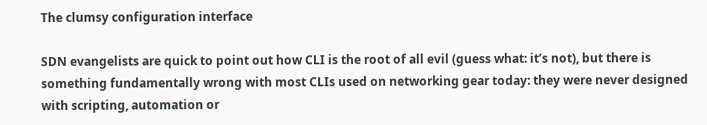The clumsy configuration interface

SDN evangelists are quick to point out how CLI is the root of all evil (guess what: it’s not), but there is something fundamentally wrong with most CLIs used on networking gear today: they were never designed with scripting, automation or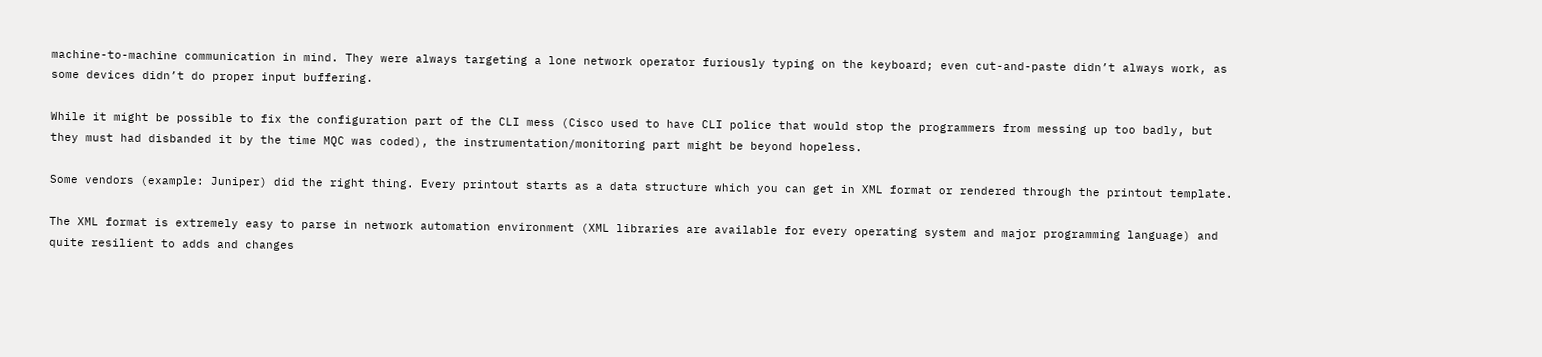machine-to-machine communication in mind. They were always targeting a lone network operator furiously typing on the keyboard; even cut-and-paste didn’t always work, as some devices didn’t do proper input buffering.

While it might be possible to fix the configuration part of the CLI mess (Cisco used to have CLI police that would stop the programmers from messing up too badly, but they must had disbanded it by the time MQC was coded), the instrumentation/monitoring part might be beyond hopeless.

Some vendors (example: Juniper) did the right thing. Every printout starts as a data structure which you can get in XML format or rendered through the printout template.

The XML format is extremely easy to parse in network automation environment (XML libraries are available for every operating system and major programming language) and quite resilient to adds and changes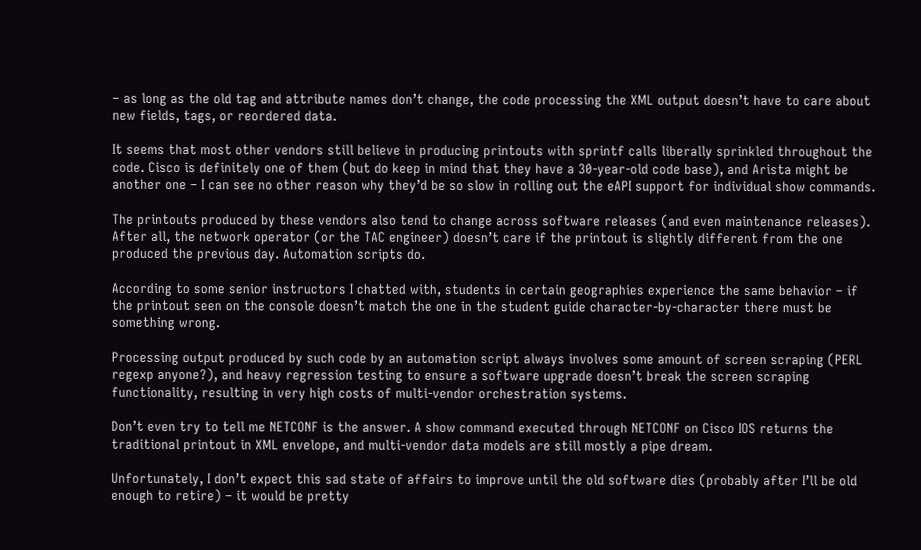– as long as the old tag and attribute names don’t change, the code processing the XML output doesn’t have to care about new fields, tags, or reordered data.

It seems that most other vendors still believe in producing printouts with sprintf calls liberally sprinkled throughout the code. Cisco is definitely one of them (but do keep in mind that they have a 30-year-old code base), and Arista might be another one – I can see no other reason why they’d be so slow in rolling out the eAPI support for individual show commands.

The printouts produced by these vendors also tend to change across software releases (and even maintenance releases). After all, the network operator (or the TAC engineer) doesn’t care if the printout is slightly different from the one produced the previous day. Automation scripts do.

According to some senior instructors I chatted with, students in certain geographies experience the same behavior – if the printout seen on the console doesn’t match the one in the student guide character-by-character there must be something wrong.

Processing output produced by such code by an automation script always involves some amount of screen scraping (PERL regexp anyone?), and heavy regression testing to ensure a software upgrade doesn’t break the screen scraping functionality, resulting in very high costs of multi-vendor orchestration systems.

Don’t even try to tell me NETCONF is the answer. A show command executed through NETCONF on Cisco IOS returns the traditional printout in XML envelope, and multi-vendor data models are still mostly a pipe dream.

Unfortunately, I don’t expect this sad state of affairs to improve until the old software dies (probably after I’ll be old enough to retire) – it would be pretty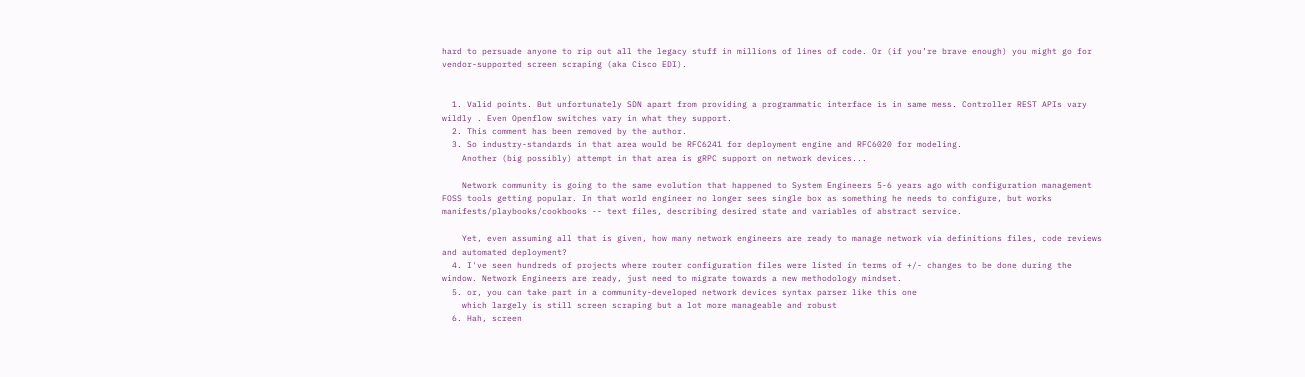hard to persuade anyone to rip out all the legacy stuff in millions of lines of code. Or (if you’re brave enough) you might go for vendor-supported screen scraping (aka Cisco EDI).


  1. Valid points. But unfortunately SDN apart from providing a programmatic interface is in same mess. Controller REST APIs vary wildly . Even Openflow switches vary in what they support.
  2. This comment has been removed by the author.
  3. So industry-standards in that area would be RFC6241 for deployment engine and RFC6020 for modeling.
    Another (big possibly) attempt in that area is gRPC support on network devices...

    Network community is going to the same evolution that happened to System Engineers 5-6 years ago with configuration management FOSS tools getting popular. In that world engineer no longer sees single box as something he needs to configure, but works manifests/playbooks/cookbooks -- text files, describing desired state and variables of abstract service.

    Yet, even assuming all that is given, how many network engineers are ready to manage network via definitions files, code reviews and automated deployment?
  4. I've seen hundreds of projects where router configuration files were listed in terms of +/- changes to be done during the window. Network Engineers are ready, just need to migrate towards a new methodology mindset.
  5. or, you can take part in a community-developed network devices syntax parser like this one
    which largely is still screen scraping but a lot more manageable and robust
  6. Hah, screen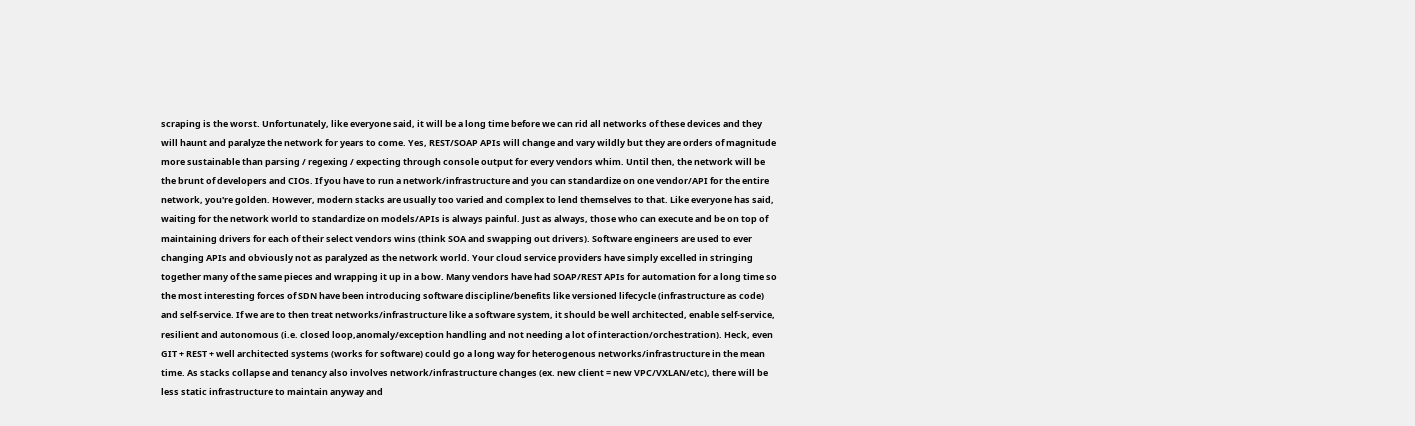scraping is the worst. Unfortunately, like everyone said, it will be a long time before we can rid all networks of these devices and they will haunt and paralyze the network for years to come. Yes, REST/SOAP APIs will change and vary wildly but they are orders of magnitude more sustainable than parsing / regexing / expecting through console output for every vendors whim. Until then, the network will be the brunt of developers and CIOs. If you have to run a network/infrastructure and you can standardize on one vendor/API for the entire network, you're golden. However, modern stacks are usually too varied and complex to lend themselves to that. Like everyone has said, waiting for the network world to standardize on models/APIs is always painful. Just as always, those who can execute and be on top of maintaining drivers for each of their select vendors wins (think SOA and swapping out drivers). Software engineers are used to ever changing APIs and obviously not as paralyzed as the network world. Your cloud service providers have simply excelled in stringing together many of the same pieces and wrapping it up in a bow. Many vendors have had SOAP/REST APIs for automation for a long time so the most interesting forces of SDN have been introducing software discipline/benefits like versioned lifecycle (infrastructure as code) and self-service. If we are to then treat networks/infrastructure like a software system, it should be well architected, enable self-service, resilient and autonomous (i.e. closed loop,anomaly/exception handling and not needing a lot of interaction/orchestration). Heck, even GIT + REST + well architected systems (works for software) could go a long way for heterogenous networks/infrastructure in the mean time. As stacks collapse and tenancy also involves network/infrastructure changes (ex. new client = new VPC/VXLAN/etc), there will be less static infrastructure to maintain anyway and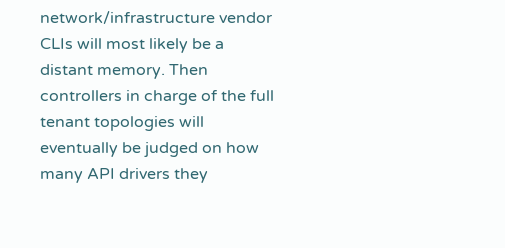network/infrastructure vendor CLIs will most likely be a distant memory. Then controllers in charge of the full tenant topologies will eventually be judged on how many API drivers they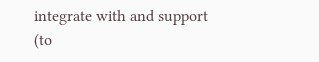integrate with and support (to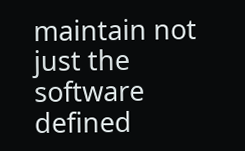maintain not just the software defined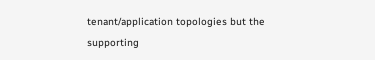tenant/application topologies but the supporting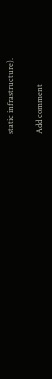static infrastructure).

Add comment